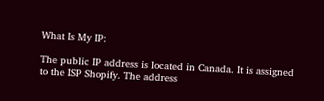What Is My IP:

The public IP address is located in Canada. It is assigned to the ISP Shopify. The address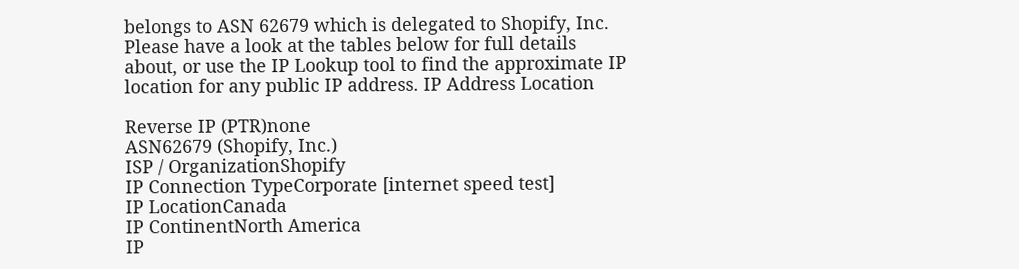belongs to ASN 62679 which is delegated to Shopify, Inc.
Please have a look at the tables below for full details about, or use the IP Lookup tool to find the approximate IP location for any public IP address. IP Address Location

Reverse IP (PTR)none
ASN62679 (Shopify, Inc.)
ISP / OrganizationShopify
IP Connection TypeCorporate [internet speed test]
IP LocationCanada
IP ContinentNorth America
IP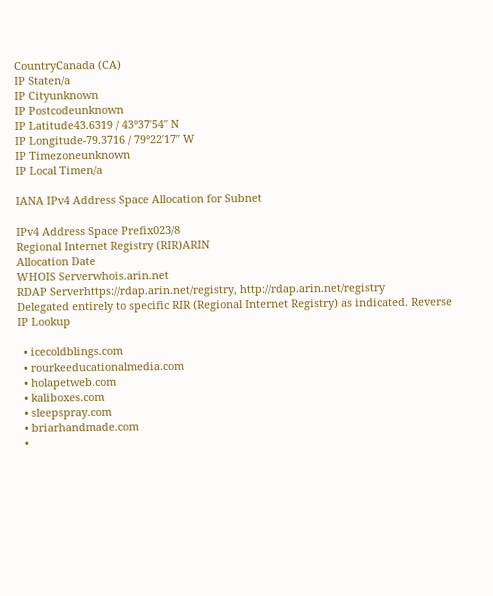CountryCanada (CA)
IP Staten/a
IP Cityunknown
IP Postcodeunknown
IP Latitude43.6319 / 43°37′54″ N
IP Longitude-79.3716 / 79°22′17″ W
IP Timezoneunknown
IP Local Timen/a

IANA IPv4 Address Space Allocation for Subnet

IPv4 Address Space Prefix023/8
Regional Internet Registry (RIR)ARIN
Allocation Date
WHOIS Serverwhois.arin.net
RDAP Serverhttps://rdap.arin.net/registry, http://rdap.arin.net/registry
Delegated entirely to specific RIR (Regional Internet Registry) as indicated. Reverse IP Lookup

  • icecoldblings.com
  • rourkeeducationalmedia.com
  • holapetweb.com
  • kaliboxes.com
  • sleepspray.com
  • briarhandmade.com
  •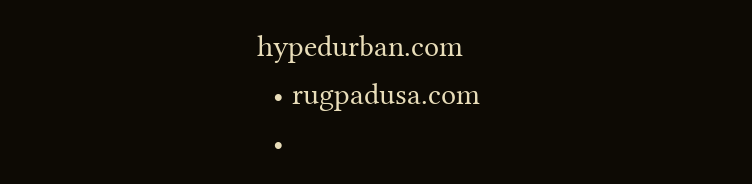hypedurban.com
  • rugpadusa.com
  •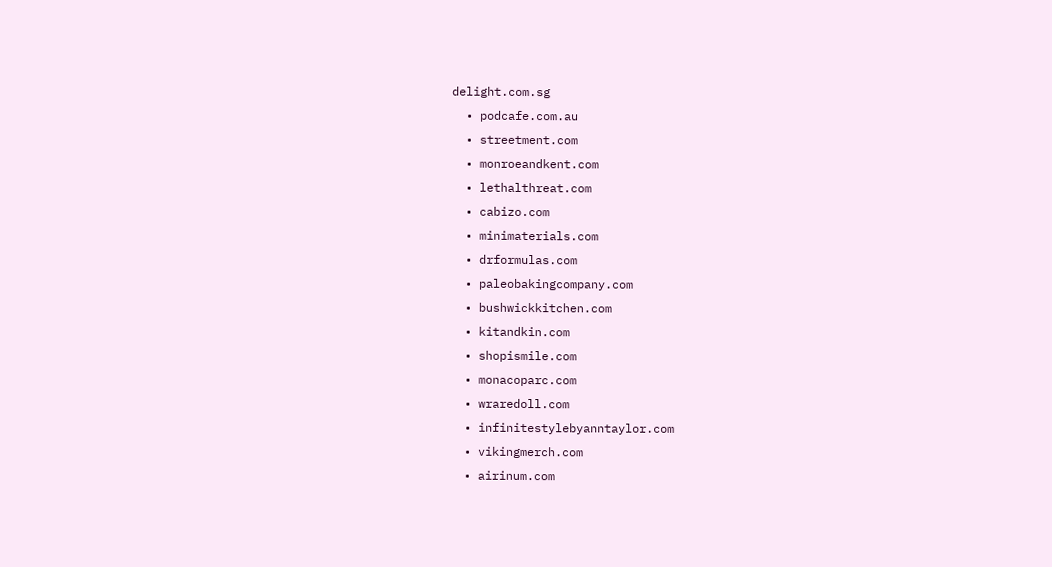delight.com.sg
  • podcafe.com.au
  • streetment.com
  • monroeandkent.com
  • lethalthreat.com
  • cabizo.com
  • minimaterials.com
  • drformulas.com
  • paleobakingcompany.com
  • bushwickkitchen.com
  • kitandkin.com
  • shopismile.com
  • monacoparc.com
  • wraredoll.com
  • infinitestylebyanntaylor.com
  • vikingmerch.com
  • airinum.com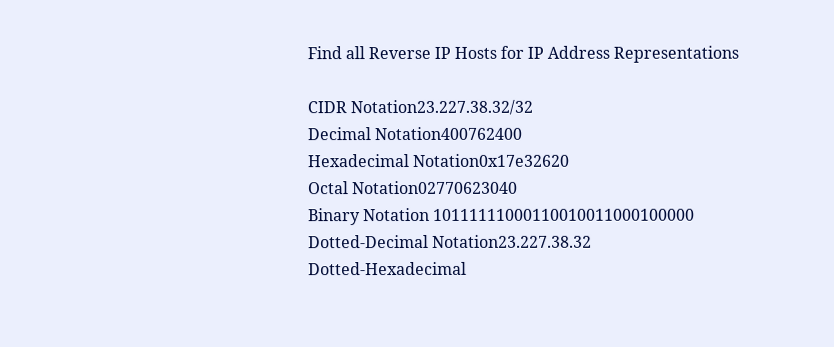Find all Reverse IP Hosts for IP Address Representations

CIDR Notation23.227.38.32/32
Decimal Notation400762400
Hexadecimal Notation0x17e32620
Octal Notation02770623040
Binary Notation 10111111000110010011000100000
Dotted-Decimal Notation23.227.38.32
Dotted-Hexadecimal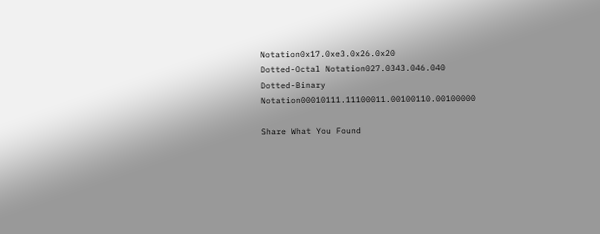Notation0x17.0xe3.0x26.0x20
Dotted-Octal Notation027.0343.046.040
Dotted-Binary Notation00010111.11100011.00100110.00100000

Share What You Found